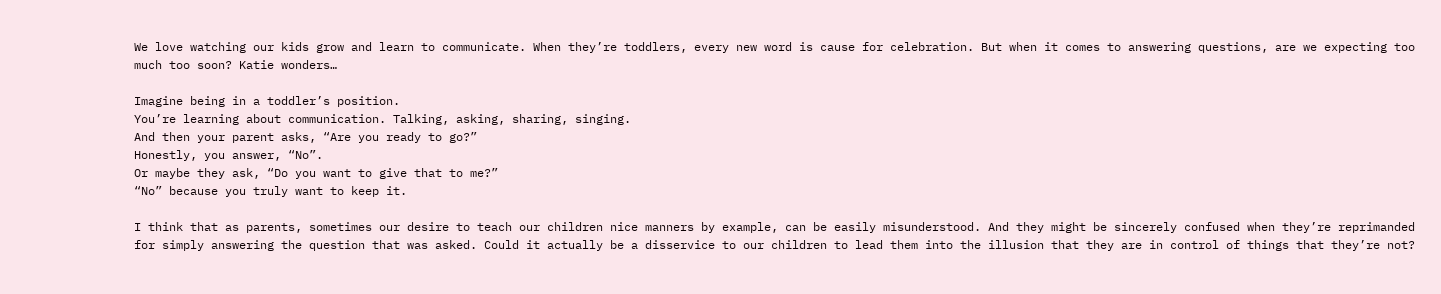We love watching our kids grow and learn to communicate. When they’re toddlers, every new word is cause for celebration. But when it comes to answering questions, are we expecting too much too soon? Katie wonders…

Imagine being in a toddler’s position.
You’re learning about communication. Talking, asking, sharing, singing.
And then your parent asks, “Are you ready to go?”
Honestly, you answer, “No”.
Or maybe they ask, “Do you want to give that to me?”
“No” because you truly want to keep it.

I think that as parents, sometimes our desire to teach our children nice manners by example, can be easily misunderstood. And they might be sincerely confused when they’re reprimanded for simply answering the question that was asked. Could it actually be a disservice to our children to lead them into the illusion that they are in control of things that they’re not?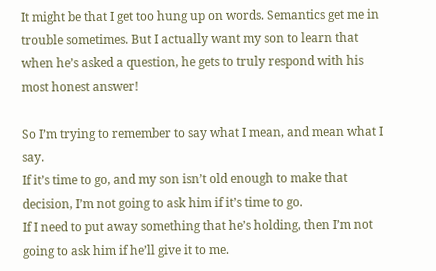It might be that I get too hung up on words. Semantics get me in trouble sometimes. But I actually want my son to learn that when he’s asked a question, he gets to truly respond with his most honest answer!

So I’m trying to remember to say what I mean, and mean what I say.
If it’s time to go, and my son isn’t old enough to make that decision, I’m not going to ask him if it’s time to go.
If I need to put away something that he’s holding, then I’m not going to ask him if he’ll give it to me.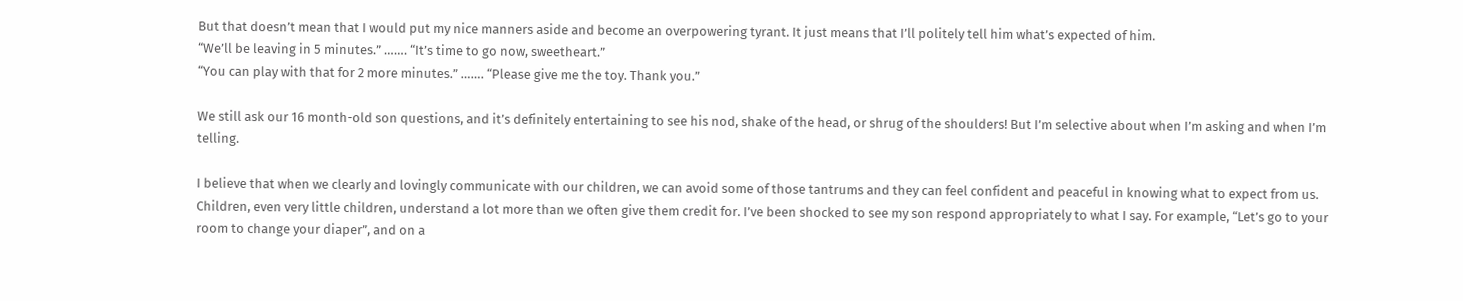But that doesn’t mean that I would put my nice manners aside and become an overpowering tyrant. It just means that I’ll politely tell him what’s expected of him.
“We’ll be leaving in 5 minutes.” ……. “It’s time to go now, sweetheart.”
“You can play with that for 2 more minutes.” ……. “Please give me the toy. Thank you.”

We still ask our 16 month-old son questions, and it’s definitely entertaining to see his nod, shake of the head, or shrug of the shoulders! But I’m selective about when I’m asking and when I’m telling.

I believe that when we clearly and lovingly communicate with our children, we can avoid some of those tantrums and they can feel confident and peaceful in knowing what to expect from us. Children, even very little children, understand a lot more than we often give them credit for. I’ve been shocked to see my son respond appropriately to what I say. For example, “Let’s go to your room to change your diaper”, and on a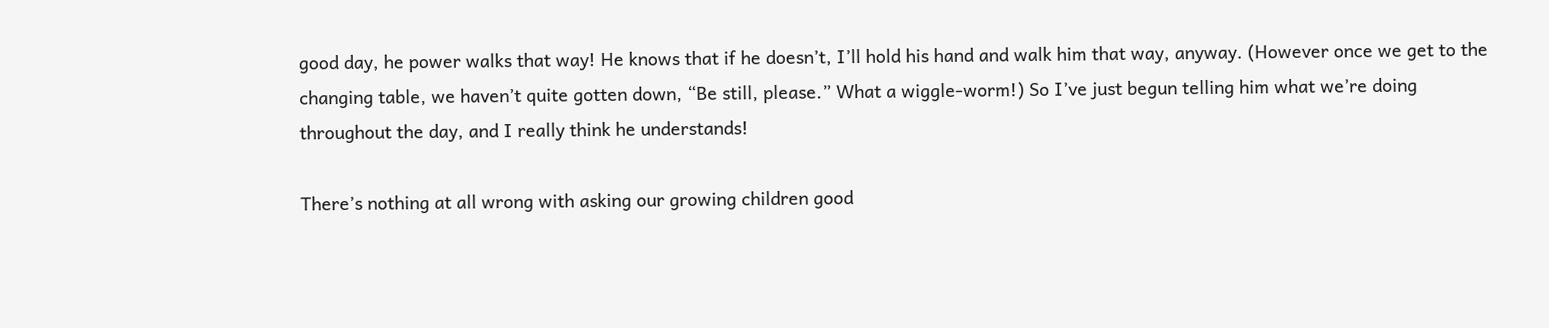good day, he power walks that way! He knows that if he doesn’t, I’ll hold his hand and walk him that way, anyway. (However once we get to the changing table, we haven’t quite gotten down, “Be still, please.” What a wiggle-worm!) So I’ve just begun telling him what we’re doing throughout the day, and I really think he understands!

There’s nothing at all wrong with asking our growing children good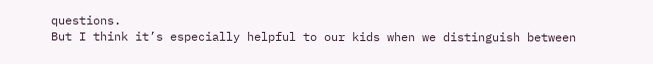questions.
But I think it’s especially helpful to our kids when we distinguish between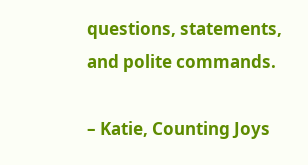questions, statements, and polite commands.

– Katie, Counting Joys